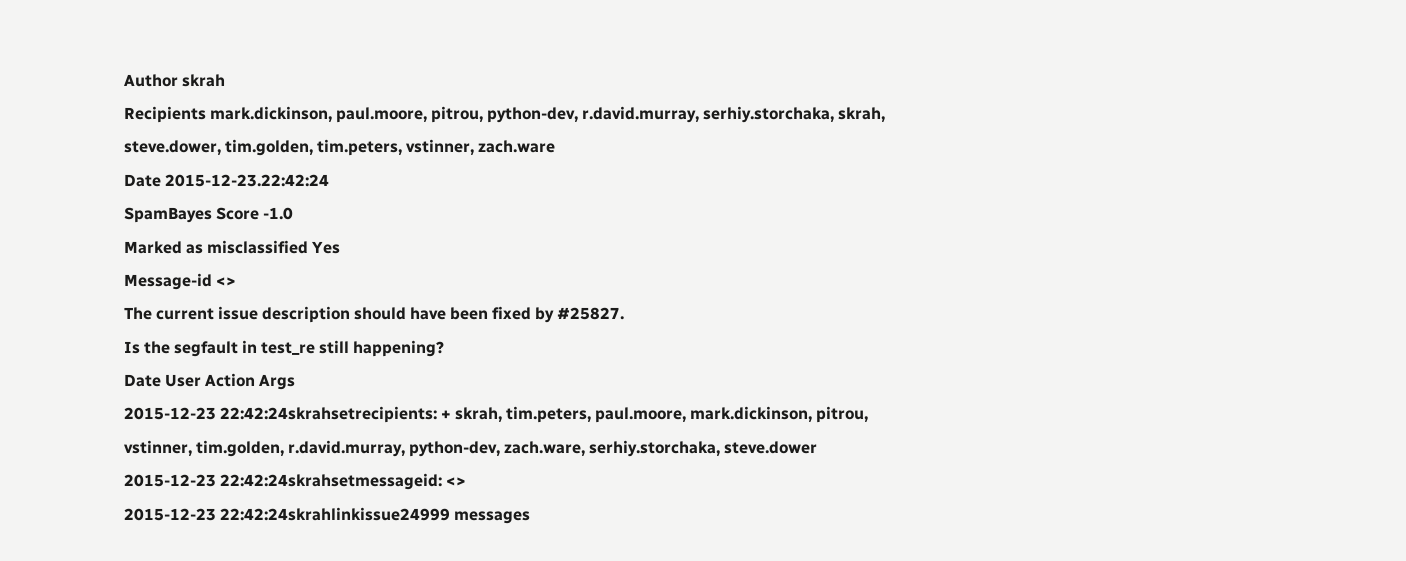Author skrah
Recipients mark.dickinson, paul.moore, pitrou, python-dev, r.david.murray, serhiy.storchaka, skrah, steve.dower, tim.golden, tim.peters, vstinner, zach.ware
Date 2015-12-23.22:42:24
SpamBayes Score -1.0
Marked as misclassified Yes
Message-id <>
The current issue description should have been fixed by #25827.
Is the segfault in test_re still happening?
Date User Action Args
2015-12-23 22:42:24skrahsetrecipients: + skrah, tim.peters, paul.moore, mark.dickinson, pitrou, vstinner, tim.golden, r.david.murray, python-dev, zach.ware, serhiy.storchaka, steve.dower
2015-12-23 22:42:24skrahsetmessageid: <>
2015-12-23 22:42:24skrahlinkissue24999 messages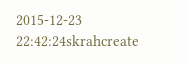2015-12-23 22:42:24skrahcreate